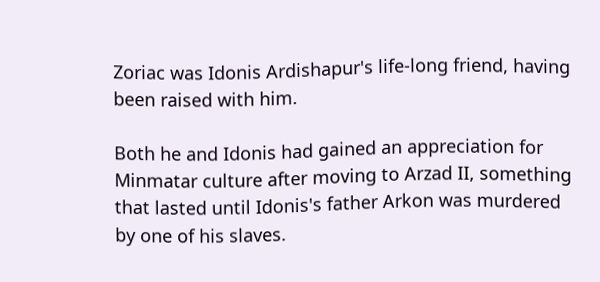Zoriac was Idonis Ardishapur's life-long friend, having been raised with him.

Both he and Idonis had gained an appreciation for Minmatar culture after moving to Arzad II, something that lasted until Idonis's father Arkon was murdered by one of his slaves.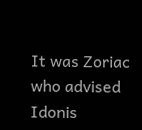It was Zoriac who advised Idonis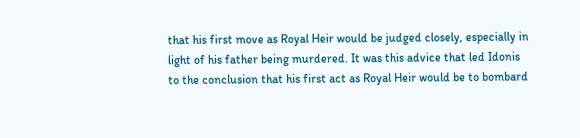that his first move as Royal Heir would be judged closely, especially in light of his father being murdered. It was this advice that led Idonis to the conclusion that his first act as Royal Heir would be to bombard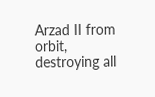Arzad II from orbit, destroying all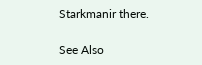Starkmanir there.

See Also